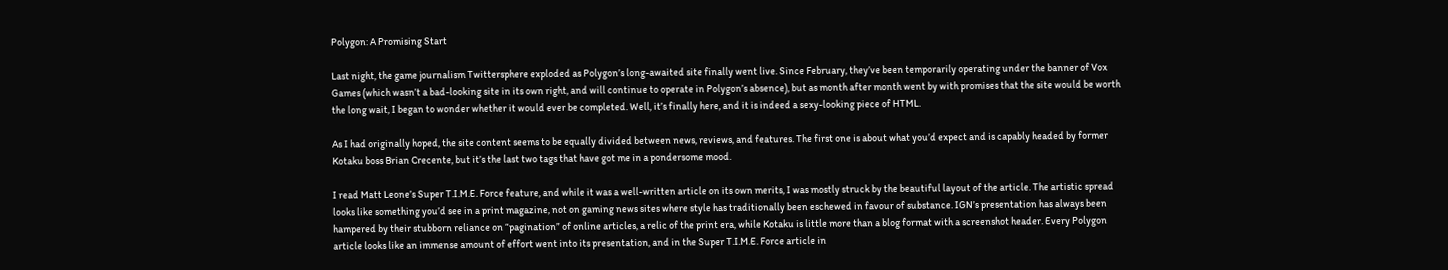Polygon: A Promising Start

Last night, the game journalism Twittersphere exploded as Polygon’s long-awaited site finally went live. Since February, they’ve been temporarily operating under the banner of Vox Games (which wasn’t a bad-looking site in its own right, and will continue to operate in Polygon’s absence), but as month after month went by with promises that the site would be worth the long wait, I began to wonder whether it would ever be completed. Well, it’s finally here, and it is indeed a sexy-looking piece of HTML.

As I had originally hoped, the site content seems to be equally divided between news, reviews, and features. The first one is about what you’d expect and is capably headed by former Kotaku boss Brian Crecente, but it’s the last two tags that have got me in a pondersome mood.

I read Matt Leone’s Super T.I.M.E. Force feature, and while it was a well-written article on its own merits, I was mostly struck by the beautiful layout of the article. The artistic spread looks like something you’d see in a print magazine, not on gaming news sites where style has traditionally been eschewed in favour of substance. IGN’s presentation has always been hampered by their stubborn reliance on “pagination” of online articles, a relic of the print era, while Kotaku is little more than a blog format with a screenshot header. Every Polygon article looks like an immense amount of effort went into its presentation, and in the Super T.I.M.E. Force article in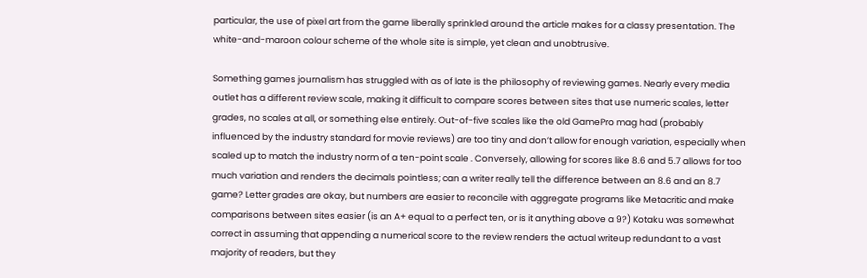particular, the use of pixel art from the game liberally sprinkled around the article makes for a classy presentation. The white-and-maroon colour scheme of the whole site is simple, yet clean and unobtrusive.

Something games journalism has struggled with as of late is the philosophy of reviewing games. Nearly every media outlet has a different review scale, making it difficult to compare scores between sites that use numeric scales, letter grades, no scales at all, or something else entirely. Out-of-five scales like the old GamePro mag had (probably influenced by the industry standard for movie reviews) are too tiny and don’t allow for enough variation, especially when scaled up to match the industry norm of a ten-point scale . Conversely, allowing for scores like 8.6 and 5.7 allows for too much variation and renders the decimals pointless; can a writer really tell the difference between an 8.6 and an 8.7 game? Letter grades are okay, but numbers are easier to reconcile with aggregate programs like Metacritic and make comparisons between sites easier (is an A+ equal to a perfect ten, or is it anything above a 9?) Kotaku was somewhat correct in assuming that appending a numerical score to the review renders the actual writeup redundant to a vast majority of readers, but they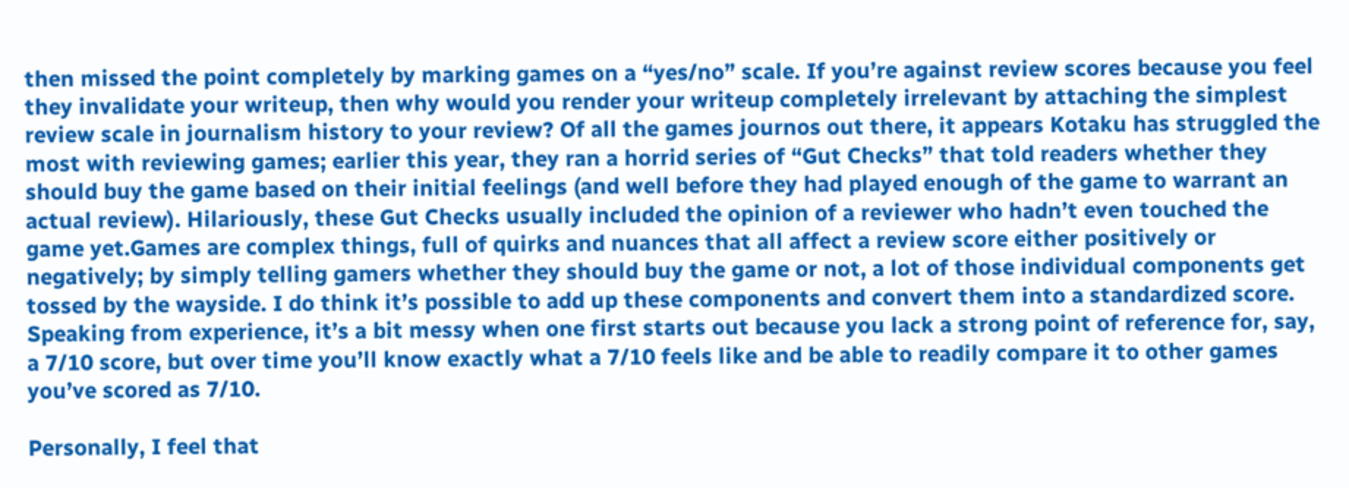then missed the point completely by marking games on a “yes/no” scale. If you’re against review scores because you feel they invalidate your writeup, then why would you render your writeup completely irrelevant by attaching the simplest review scale in journalism history to your review? Of all the games journos out there, it appears Kotaku has struggled the most with reviewing games; earlier this year, they ran a horrid series of “Gut Checks” that told readers whether they should buy the game based on their initial feelings (and well before they had played enough of the game to warrant an actual review). Hilariously, these Gut Checks usually included the opinion of a reviewer who hadn’t even touched the game yet.Games are complex things, full of quirks and nuances that all affect a review score either positively or negatively; by simply telling gamers whether they should buy the game or not, a lot of those individual components get tossed by the wayside. I do think it’s possible to add up these components and convert them into a standardized score. Speaking from experience, it’s a bit messy when one first starts out because you lack a strong point of reference for, say, a 7/10 score, but over time you’ll know exactly what a 7/10 feels like and be able to readily compare it to other games you’ve scored as 7/10.

Personally, I feel that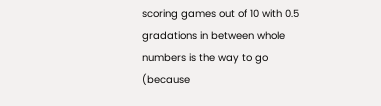scoring games out of 10 with 0.5 gradations in between whole numbers is the way to go (because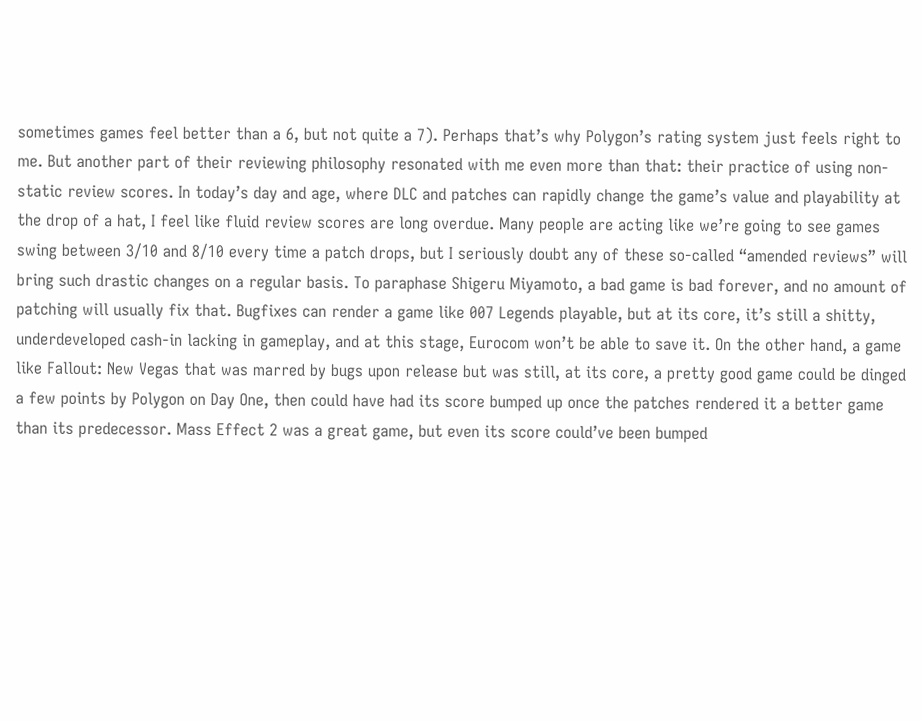sometimes games feel better than a 6, but not quite a 7). Perhaps that’s why Polygon’s rating system just feels right to me. But another part of their reviewing philosophy resonated with me even more than that: their practice of using non-static review scores. In today’s day and age, where DLC and patches can rapidly change the game’s value and playability at the drop of a hat, I feel like fluid review scores are long overdue. Many people are acting like we’re going to see games swing between 3/10 and 8/10 every time a patch drops, but I seriously doubt any of these so-called “amended reviews” will bring such drastic changes on a regular basis. To paraphase Shigeru Miyamoto, a bad game is bad forever, and no amount of patching will usually fix that. Bugfixes can render a game like 007 Legends playable, but at its core, it’s still a shitty, underdeveloped cash-in lacking in gameplay, and at this stage, Eurocom won’t be able to save it. On the other hand, a game like Fallout: New Vegas that was marred by bugs upon release but was still, at its core, a pretty good game could be dinged a few points by Polygon on Day One, then could have had its score bumped up once the patches rendered it a better game than its predecessor. Mass Effect 2 was a great game, but even its score could’ve been bumped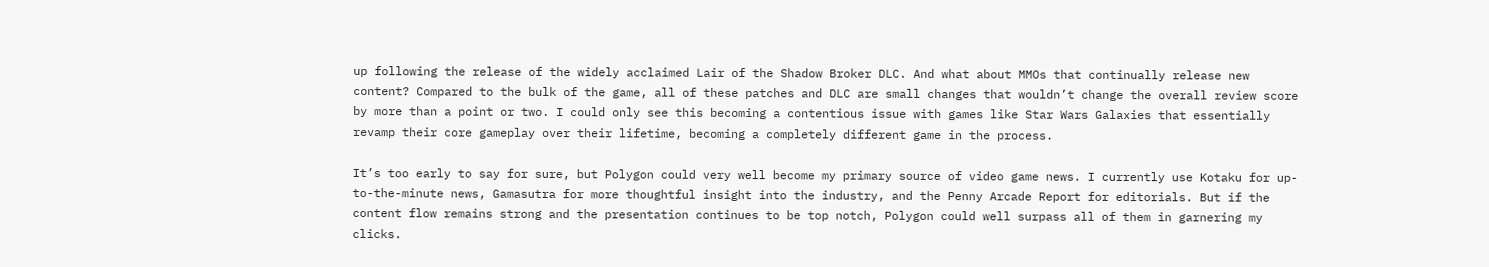up following the release of the widely acclaimed Lair of the Shadow Broker DLC. And what about MMOs that continually release new content? Compared to the bulk of the game, all of these patches and DLC are small changes that wouldn’t change the overall review score by more than a point or two. I could only see this becoming a contentious issue with games like Star Wars Galaxies that essentially revamp their core gameplay over their lifetime, becoming a completely different game in the process.

It’s too early to say for sure, but Polygon could very well become my primary source of video game news. I currently use Kotaku for up-to-the-minute news, Gamasutra for more thoughtful insight into the industry, and the Penny Arcade Report for editorials. But if the content flow remains strong and the presentation continues to be top notch, Polygon could well surpass all of them in garnering my clicks.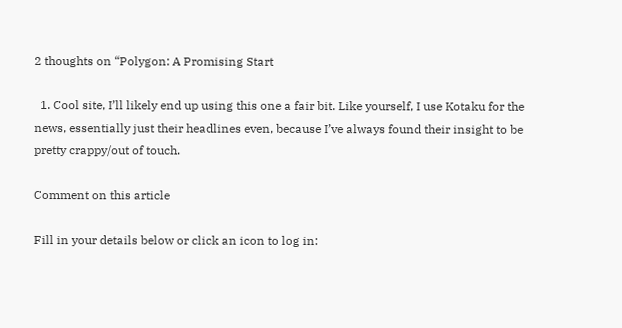2 thoughts on “Polygon: A Promising Start

  1. Cool site, I’ll likely end up using this one a fair bit. Like yourself, I use Kotaku for the news, essentially just their headlines even, because I’ve always found their insight to be pretty crappy/out of touch.

Comment on this article

Fill in your details below or click an icon to log in: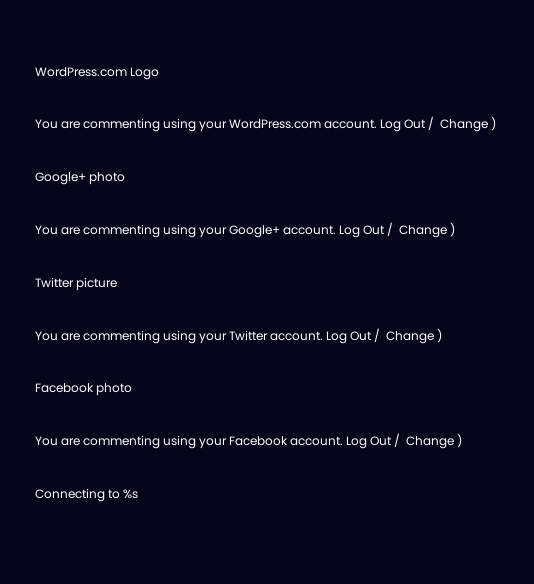WordPress.com Logo

You are commenting using your WordPress.com account. Log Out /  Change )

Google+ photo

You are commenting using your Google+ account. Log Out /  Change )

Twitter picture

You are commenting using your Twitter account. Log Out /  Change )

Facebook photo

You are commenting using your Facebook account. Log Out /  Change )

Connecting to %s